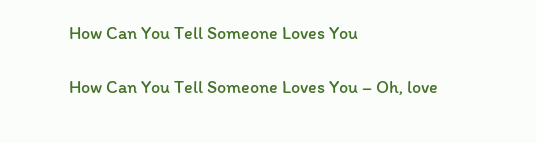How Can You Tell Someone Loves You

How Can You Tell Someone Loves You – Oh, love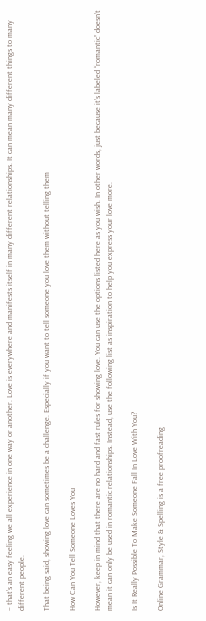– that’s an easy feeling we all experience in one way or another. Love is everywhere and manifests itself in many different relationships. It can mean many different things to many different people.

That being said, showing love can sometimes be a challenge. Especially if you want to tell someone you love them without telling them

How Can You Tell Someone Loves You

However, keep in mind that there are no hard and fast rules for showing love. You can use the options listed here as you wish. In other words, just because it’s labeled “romantic” doesn’t mean it can only be used in romantic relationships. Instead, use the following list as inspiration to help you express your love more.

Is It Really Possible To Make Someone Fall In Love With You?

Online Grammar, Style & Spelling is a free proofreading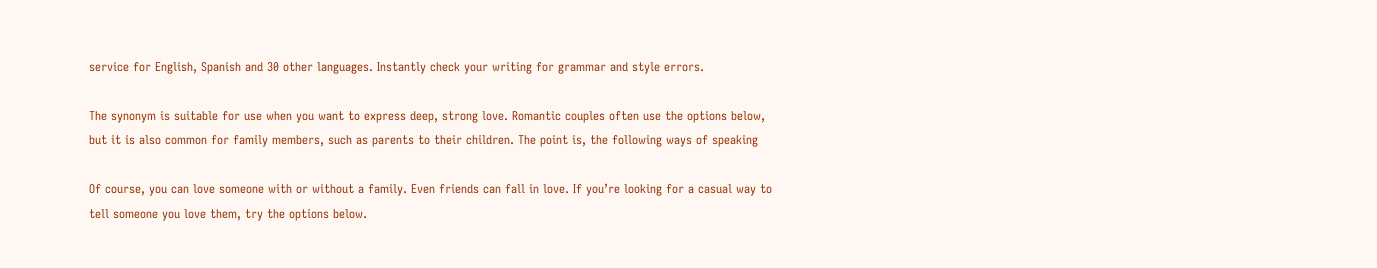service for English, Spanish and 30 other languages. Instantly check your writing for grammar and style errors.

The synonym is suitable for use when you want to express deep, strong love. Romantic couples often use the options below, but it is also common for family members, such as parents to their children. The point is, the following ways of speaking

Of course, you can love someone with or without a family. Even friends can fall in love. If you’re looking for a casual way to tell someone you love them, try the options below.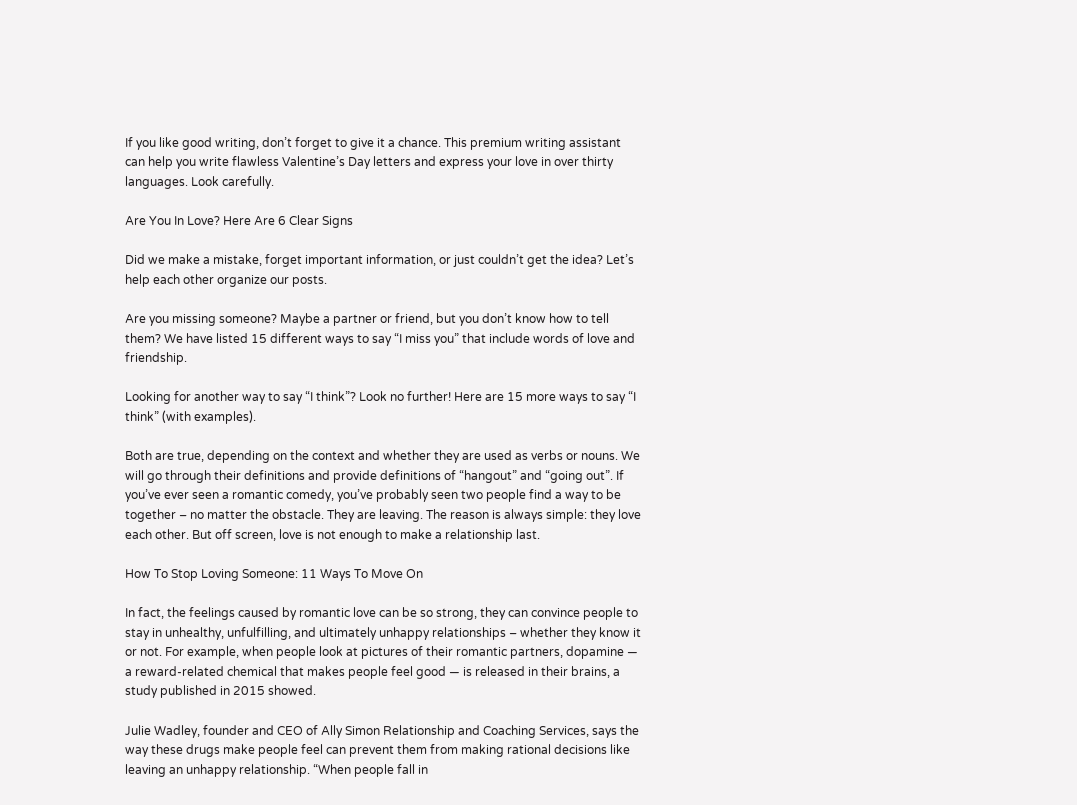If you like good writing, don’t forget to give it a chance. This premium writing assistant can help you write flawless Valentine’s Day letters and express your love in over thirty languages. Look carefully.

Are You In Love? Here Are 6 Clear Signs

Did we make a mistake, forget important information, or just couldn’t get the idea? Let’s help each other organize our posts.

Are you missing someone? Maybe a partner or friend, but you don’t know how to tell them? We have listed 15 different ways to say “I miss you” that include words of love and friendship.

Looking for another way to say “I think”? Look no further! Here are 15 more ways to say “I think” (with examples).

Both are true, depending on the context and whether they are used as verbs or nouns. We will go through their definitions and provide definitions of “hangout” and “going out”. If you’ve ever seen a romantic comedy, you’ve probably seen two people find a way to be together – no matter the obstacle. They are leaving. The reason is always simple: they love each other. But off screen, love is not enough to make a relationship last.

How To Stop Loving Someone: 11 Ways To Move On

In fact, the feelings caused by romantic love can be so strong, they can convince people to stay in unhealthy, unfulfilling, and ultimately unhappy relationships – whether they know it or not. For example, when people look at pictures of their romantic partners, dopamine — a reward-related chemical that makes people feel good — is released in their brains, a study published in 2015 showed.

Julie Wadley, founder and CEO of Ally Simon Relationship and Coaching Services, says the way these drugs make people feel can prevent them from making rational decisions like leaving an unhappy relationship. “When people fall in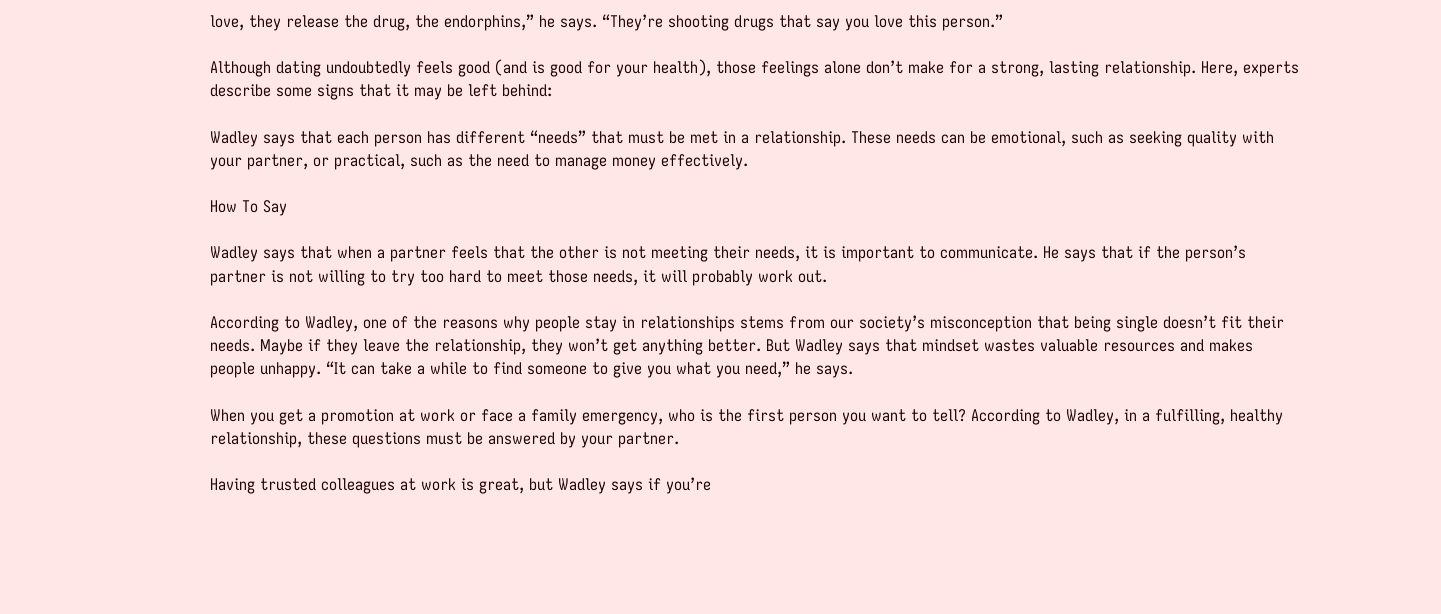love, they release the drug, the endorphins,” he says. “They’re shooting drugs that say you love this person.”

Although dating undoubtedly feels good (and is good for your health), those feelings alone don’t make for a strong, lasting relationship. Here, experts describe some signs that it may be left behind:

Wadley says that each person has different “needs” that must be met in a relationship. These needs can be emotional, such as seeking quality with your partner, or practical, such as the need to manage money effectively.

How To Say

Wadley says that when a partner feels that the other is not meeting their needs, it is important to communicate. He says that if the person’s partner is not willing to try too hard to meet those needs, it will probably work out.

According to Wadley, one of the reasons why people stay in relationships stems from our society’s misconception that being single doesn’t fit their needs. Maybe if they leave the relationship, they won’t get anything better. But Wadley says that mindset wastes valuable resources and makes people unhappy. “It can take a while to find someone to give you what you need,” he says.

When you get a promotion at work or face a family emergency, who is the first person you want to tell? According to Wadley, in a fulfilling, healthy relationship, these questions must be answered by your partner.

Having trusted colleagues at work is great, but Wadley says if you’re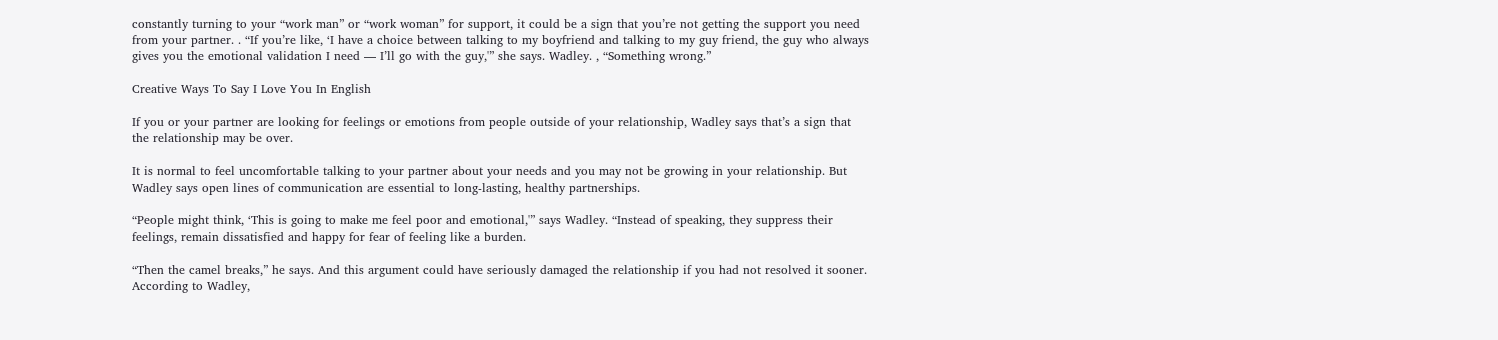constantly turning to your “work man” or “work woman” for support, it could be a sign that you’re not getting the support you need from your partner. . “If you’re like, ‘I have a choice between talking to my boyfriend and talking to my guy friend, the guy who always gives you the emotional validation I need — I’ll go with the guy,'” she says. Wadley. , “Something wrong.”

Creative Ways To Say I Love You In English

If you or your partner are looking for feelings or emotions from people outside of your relationship, Wadley says that’s a sign that the relationship may be over.

It is normal to feel uncomfortable talking to your partner about your needs and you may not be growing in your relationship. But Wadley says open lines of communication are essential to long-lasting, healthy partnerships.

“People might think, ‘This is going to make me feel poor and emotional,'” says Wadley. “Instead of speaking, they suppress their feelings, remain dissatisfied and happy for fear of feeling like a burden.

“Then the camel breaks,” he says. And this argument could have seriously damaged the relationship if you had not resolved it sooner. According to Wadley,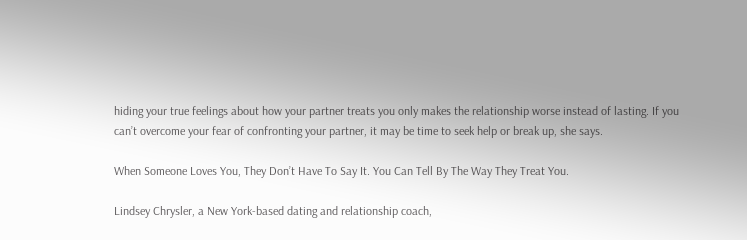hiding your true feelings about how your partner treats you only makes the relationship worse instead of lasting. If you can’t overcome your fear of confronting your partner, it may be time to seek help or break up, she says.

When Someone Loves You, They Don’t Have To Say It. You Can Tell By The Way They Treat You.

Lindsey Chrysler, a New York-based dating and relationship coach,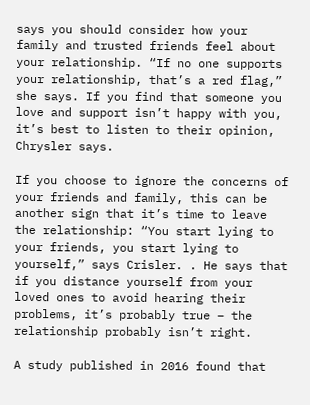says you should consider how your family and trusted friends feel about your relationship. “If no one supports your relationship, that’s a red flag,” she says. If you find that someone you love and support isn’t happy with you, it’s best to listen to their opinion, Chrysler says.

If you choose to ignore the concerns of your friends and family, this can be another sign that it’s time to leave the relationship: “You start lying to your friends, you start lying to yourself,” says Crisler. . He says that if you distance yourself from your loved ones to avoid hearing their problems, it’s probably true – the relationship probably isn’t right.

A study published in 2016 found that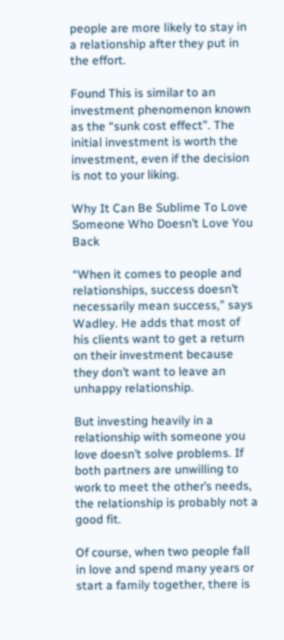people are more likely to stay in a relationship after they put in the effort.

Found This is similar to an investment phenomenon known as the “sunk cost effect”. The initial investment is worth the investment, even if the decision is not to your liking.

Why It Can Be Sublime To Love Someone Who Doesn’t Love You Back

“When it comes to people and relationships, success doesn’t necessarily mean success,” says Wadley. He adds that most of his clients want to get a return on their investment because they don’t want to leave an unhappy relationship.

But investing heavily in a relationship with someone you love doesn’t solve problems. If both partners are unwilling to work to meet the other’s needs, the relationship is probably not a good fit.

Of course, when two people fall in love and spend many years or start a family together, there is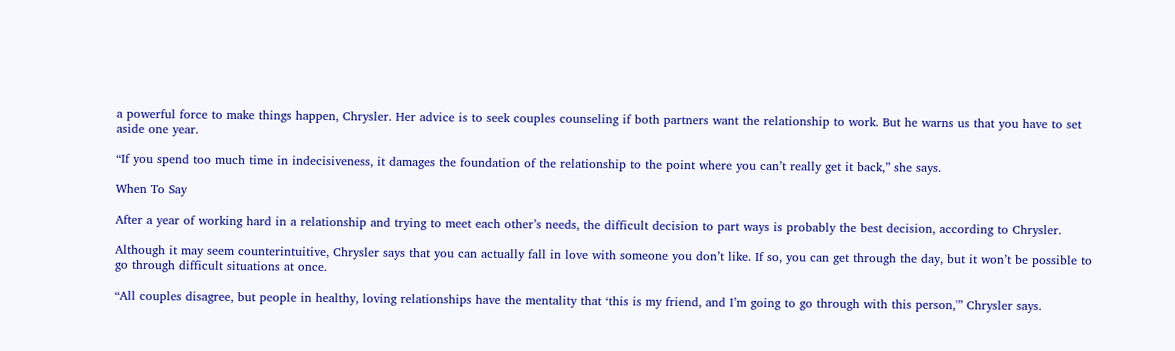a powerful force to make things happen, Chrysler. Her advice is to seek couples counseling if both partners want the relationship to work. But he warns us that you have to set aside one year.

“If you spend too much time in indecisiveness, it damages the foundation of the relationship to the point where you can’t really get it back,” she says.

When To Say

After a year of working hard in a relationship and trying to meet each other’s needs, the difficult decision to part ways is probably the best decision, according to Chrysler.

Although it may seem counterintuitive, Chrysler says that you can actually fall in love with someone you don’t like. If so, you can get through the day, but it won’t be possible to go through difficult situations at once.

“All couples disagree, but people in healthy, loving relationships have the mentality that ‘this is my friend, and I’m going to go through with this person,'” Chrysler says.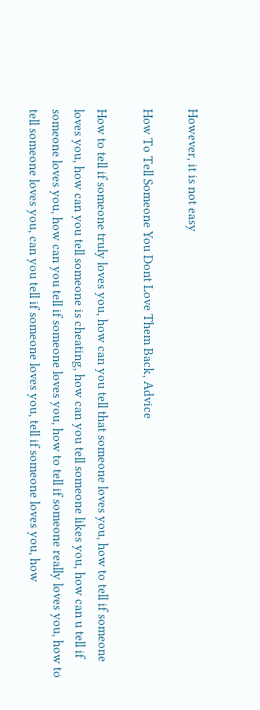However, it is not easy

How To Tell Someone You Dont Love Them Back, Advice

How to tell if someone truly loves you, how can you tell that someone loves you, how to tell if someone loves you, how can you tell someone is cheating, how can you tell someone likes you, how can u tell if someone loves you, how can you tell if someone loves you, how to tell if someone really loves you, how to tell someone loves you, can you tell if someone loves you, tell if someone loves you, how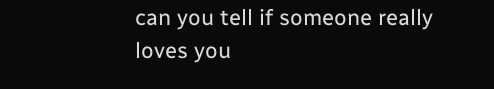can you tell if someone really loves you